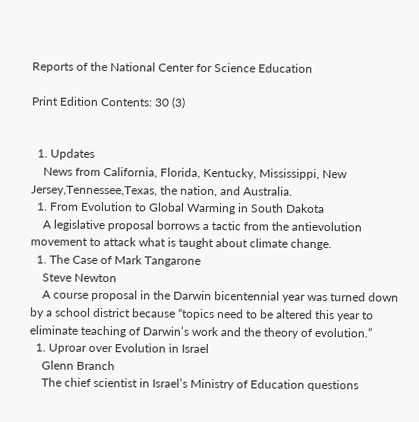Reports of the National Center for Science Education

Print Edition Contents: 30 (3)


  1. Updates
    News from California, Florida, Kentucky, Mississippi, New Jersey,Tennessee,Texas, the nation, and Australia.
  1. From Evolution to Global Warming in South Dakota
    A legislative proposal borrows a tactic from the antievolution movement to attack what is taught about climate change.
  1. The Case of Mark Tangarone
    Steve Newton
    A course proposal in the Darwin bicentennial year was turned down by a school district because “topics need to be altered this year to eliminate teaching of Darwin’s work and the theory of evolution.”
  1. Uproar over Evolution in Israel
    Glenn Branch
    The chief scientist in Israel’s Ministry of Education questions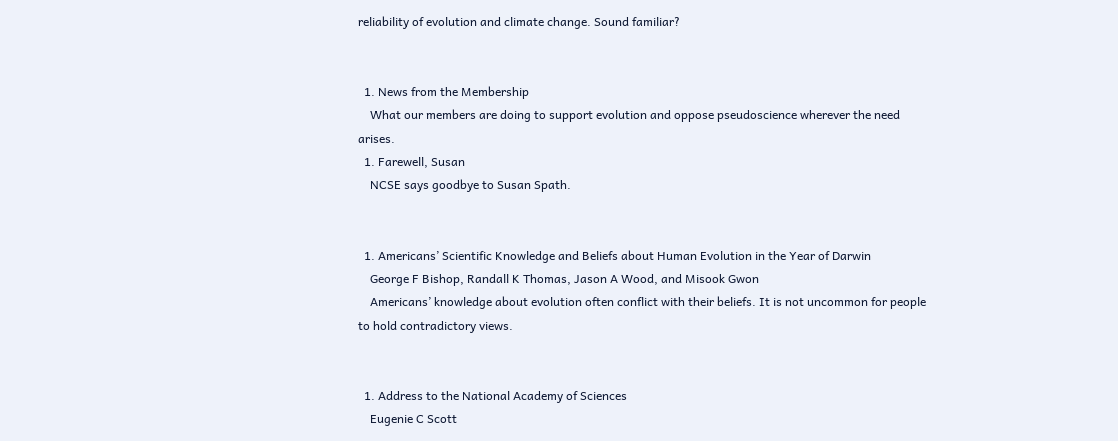reliability of evolution and climate change. Sound familiar?


  1. News from the Membership
    What our members are doing to support evolution and oppose pseudoscience wherever the need arises.
  1. Farewell, Susan
    NCSE says goodbye to Susan Spath.


  1. Americans’ Scientific Knowledge and Beliefs about Human Evolution in the Year of Darwin
    George F Bishop, Randall K Thomas, Jason A Wood, and Misook Gwon
    Americans’ knowledge about evolution often conflict with their beliefs. It is not uncommon for people to hold contradictory views.


  1. Address to the National Academy of Sciences
    Eugenie C Scott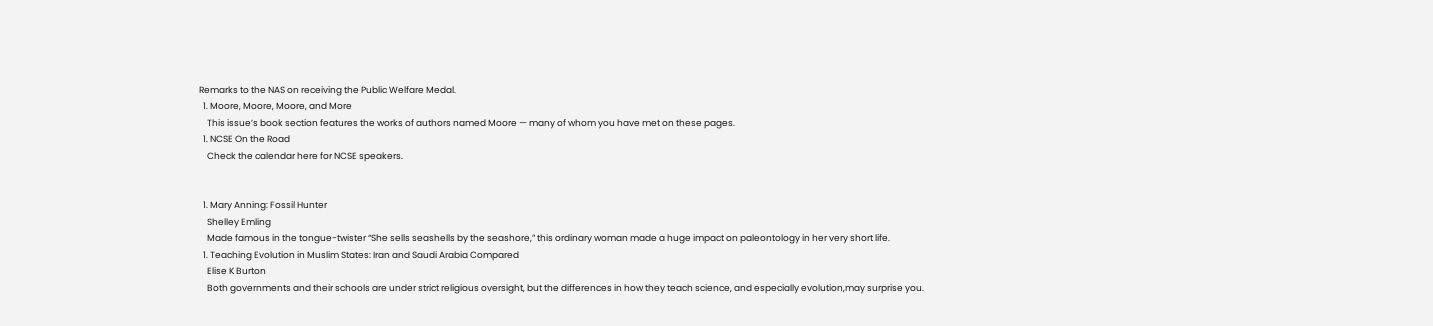Remarks to the NAS on receiving the Public Welfare Medal.
  1. Moore, Moore, Moore, and More
    This issue’s book section features the works of authors named Moore — many of whom you have met on these pages.
  1. NCSE On the Road
    Check the calendar here for NCSE speakers.


  1. Mary Anning: Fossil Hunter
    Shelley Emling
    Made famous in the tongue-twister “She sells seashells by the seashore,” this ordinary woman made a huge impact on paleontology in her very short life.
  1. Teaching Evolution in Muslim States: Iran and Saudi Arabia Compared
    Elise K Burton
    Both governments and their schools are under strict religious oversight, but the differences in how they teach science, and especially evolution,may surprise you.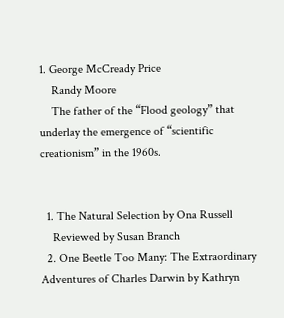1. George McCready Price
    Randy Moore
    The father of the “Flood geology” that underlay the emergence of “scientific creationism” in the 1960s.


  1. The Natural Selection by Ona Russell
    Reviewed by Susan Branch
  2. One Beetle Too Many: The Extraordinary Adventures of Charles Darwin by Kathryn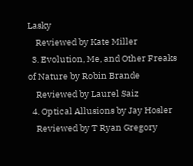Lasky
    Reviewed by Kate Miller
  3. Evolution, Me, and Other Freaks of Nature by Robin Brande
    Reviewed by Laurel Saiz
  4. Optical Allusions by Jay Hosler
    Reviewed by T Ryan Gregory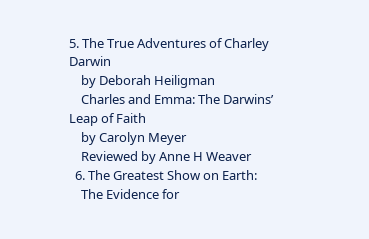5. The True Adventures of Charley Darwin
    by Deborah Heiligman
    Charles and Emma: The Darwins’ Leap of Faith
    by Carolyn Meyer
    Reviewed by Anne H Weaver
  6. The Greatest Show on Earth:
    The Evidence for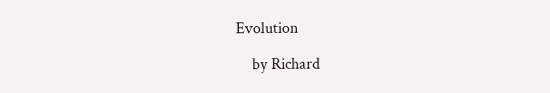Evolution

    by Richard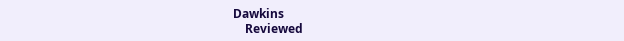Dawkins
    Reviewed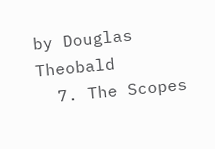by Douglas Theobald
  7. The Scopes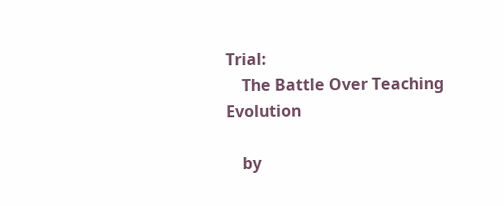Trial:
    The Battle Over Teaching Evolution

    by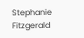Stephanie Fitzgerald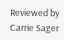Reviewed by Carrie Sager